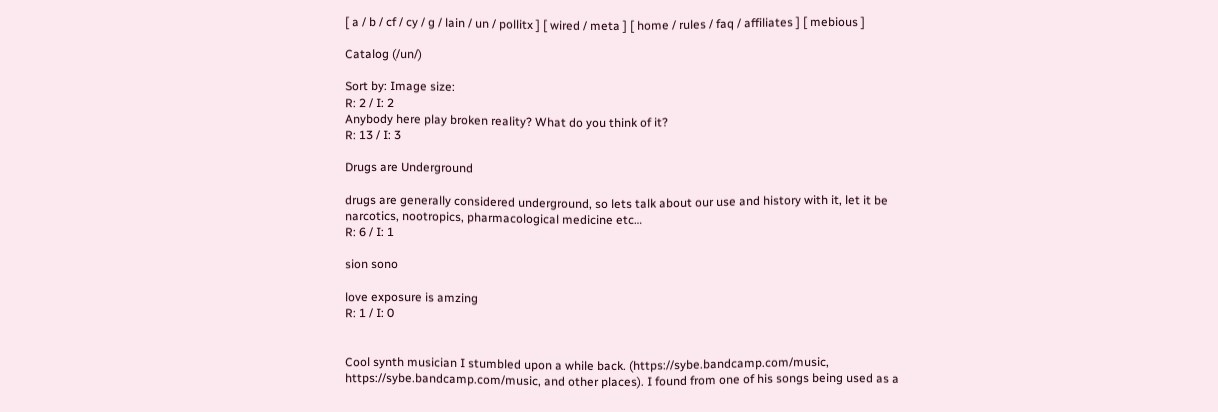[ a / b / cf / cy / g / lain / un / pollitx ] [ wired / meta ] [ home / rules / faq / affiliates ] [ mebious ]

Catalog (/un/)

Sort by: Image size:
R: 2 / I: 2
Anybody here play broken reality? What do you think of it?
R: 13 / I: 3

Drugs are Underground

drugs are generally considered underground, so lets talk about our use and history with it, let it be narcotics, nootropics, pharmacological medicine etc…
R: 6 / I: 1

sion sono

love exposure is amzing
R: 1 / I: 0


Cool synth musician I stumbled upon a while back. (https://sybe.bandcamp.com/music, https://sybe.bandcamp.com/music, and other places). I found from one of his songs being used as a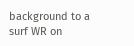background to a surf WR on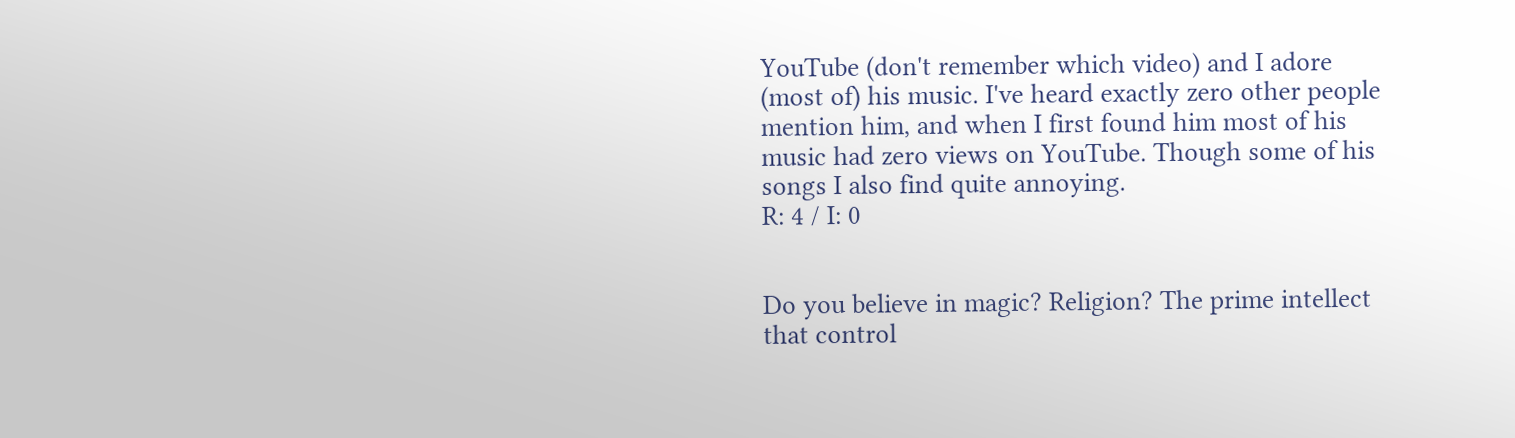YouTube (don't remember which video) and I adore (most of) his music. I've heard exactly zero other people mention him, and when I first found him most of his music had zero views on YouTube. Though some of his songs I also find quite annoying.
R: 4 / I: 0


Do you believe in magic? Religion? The prime intellect that control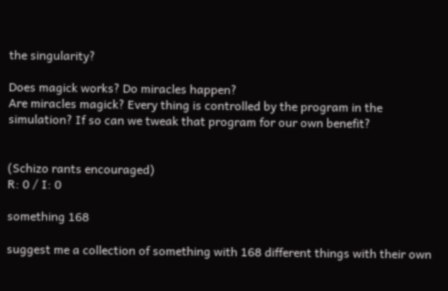the singularity?

Does magick works? Do miracles happen?
Are miracles magick? Every thing is controlled by the program in the simulation? If so can we tweak that program for our own benefit?


(Schizo rants encouraged)
R: 0 / I: 0

something 168

suggest me a collection of something with 168 different things with their own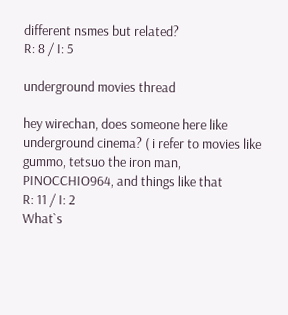different nsmes but related?
R: 8 / I: 5

underground movies thread

hey wirechan, does someone here like underground cinema? ( i refer to movies like gummo, tetsuo the iron man, PINOCCHIO964, and things like that
R: 11 / I: 2
What`s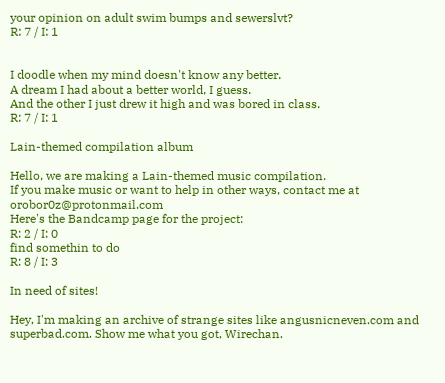your opinion on adult swim bumps and sewerslvt?
R: 7 / I: 1


I doodle when my mind doesn't know any better.
A dream I had about a better world, I guess.
And the other I just drew it high and was bored in class.
R: 7 / I: 1

Lain-themed compilation album

Hello, we are making a Lain-themed music compilation.
If you make music or want to help in other ways, contact me at orobor0z@protonmail.com
Here's the Bandcamp page for the project:
R: 2 / I: 0
find somethin to do
R: 8 / I: 3

In need of sites!

Hey, I'm making an archive of strange sites like angusnicneven.com and superbad.com. Show me what you got, Wirechan.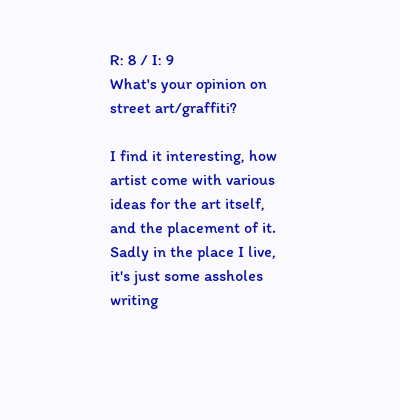R: 8 / I: 9
What's your opinion on street art/graffiti?

I find it interesting, how artist come with various ideas for the art itself, and the placement of it. Sadly in the place I live, it's just some assholes writing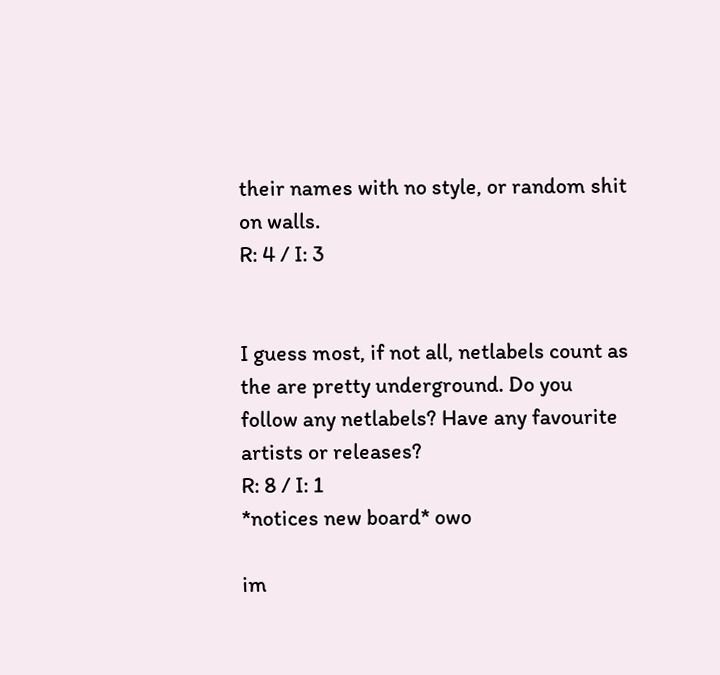their names with no style, or random shit on walls.
R: 4 / I: 3


I guess most, if not all, netlabels count as the are pretty underground. Do you follow any netlabels? Have any favourite artists or releases?
R: 8 / I: 1
*notices new board* owo

im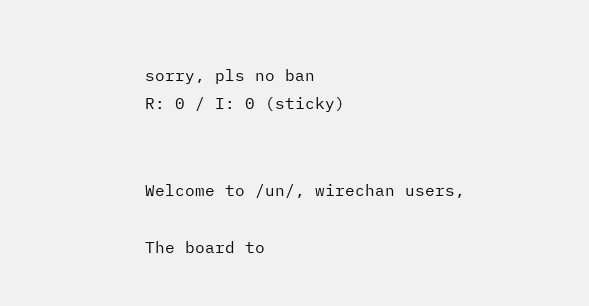sorry, pls no ban
R: 0 / I: 0 (sticky)


Welcome to /un/, wirechan users,

The board to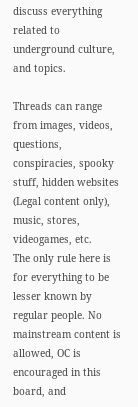discuss everything related to underground culture, and topics.

Threads can range from images, videos, questions, conspiracies, spooky stuff, hidden websites (Legal content only), music, stores, videogames, etc.
The only rule here is for everything to be lesser known by regular people. No mainstream content is allowed, OC is encouraged in this board, and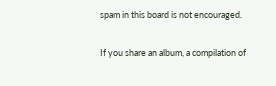spam in this board is not encouraged.

If you share an album, a compilation of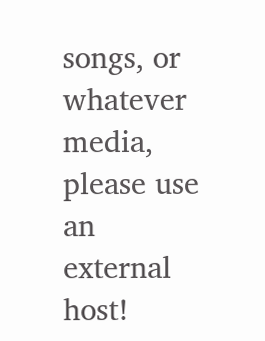songs, or whatever media, please use an external host!